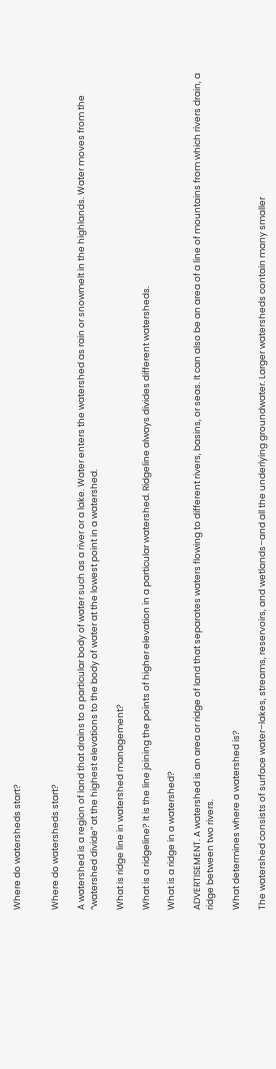Where do watersheds start?


Where do watersheds start?

A watershed is a region of land that drains to a particular body of water such as a river or a lake. Water enters the watershed as rain or snowmelt in the highlands. Water moves from the “watershed divide” at the highest elevations to the body of water at the lowest point in a watershed.

What is ridge line in watershed management?

What is a ridgeline? It is the line joining the points of higher elevation in a particular watershed. Ridgeline always divides different watersheds.

What is a ridge in a watershed?

ADVERTISEMENT. A watershed is an area or ridge of land that separates waters flowing to different rivers, basins, or seas. It can also be an area of a line of mountains from which rivers drain, a ridge between two rivers.

What determines where a watershed is?

The watershed consists of surface water–lakes, streams, reservoirs, and wetlands–and all the underlying groundwater. Larger watersheds contain many smaller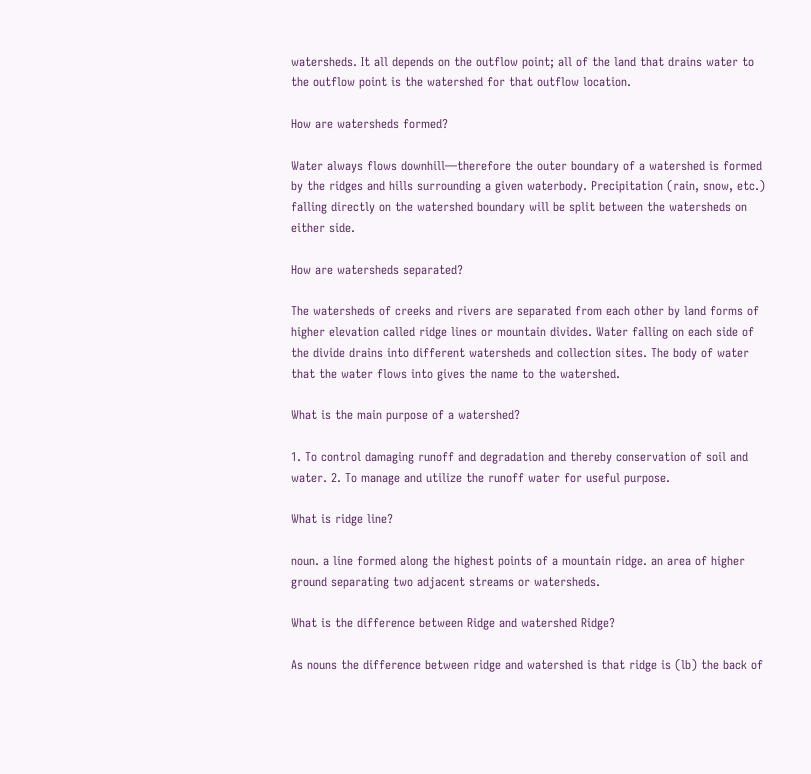watersheds. It all depends on the outflow point; all of the land that drains water to the outflow point is the watershed for that outflow location.

How are watersheds formed?

Water always flows downhill—therefore the outer boundary of a watershed is formed by the ridges and hills surrounding a given waterbody. Precipitation (rain, snow, etc.) falling directly on the watershed boundary will be split between the watersheds on either side.

How are watersheds separated?

The watersheds of creeks and rivers are separated from each other by land forms of higher elevation called ridge lines or mountain divides. Water falling on each side of the divide drains into different watersheds and collection sites. The body of water that the water flows into gives the name to the watershed.

What is the main purpose of a watershed?

1. To control damaging runoff and degradation and thereby conservation of soil and water. 2. To manage and utilize the runoff water for useful purpose.

What is ridge line?

noun. a line formed along the highest points of a mountain ridge. an area of higher ground separating two adjacent streams or watersheds.

What is the difference between Ridge and watershed Ridge?

As nouns the difference between ridge and watershed is that ridge is (lb) the back of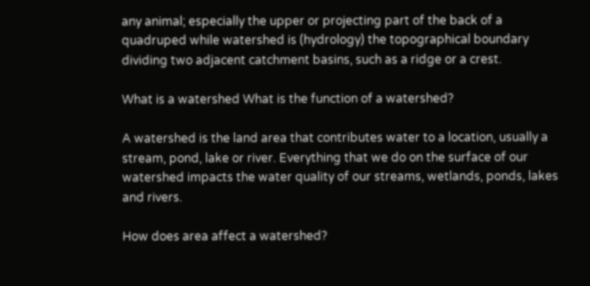any animal; especially the upper or projecting part of the back of a quadruped while watershed is (hydrology) the topographical boundary dividing two adjacent catchment basins, such as a ridge or a crest.

What is a watershed What is the function of a watershed?

A watershed is the land area that contributes water to a location, usually a stream, pond, lake or river. Everything that we do on the surface of our watershed impacts the water quality of our streams, wetlands, ponds, lakes and rivers.

How does area affect a watershed?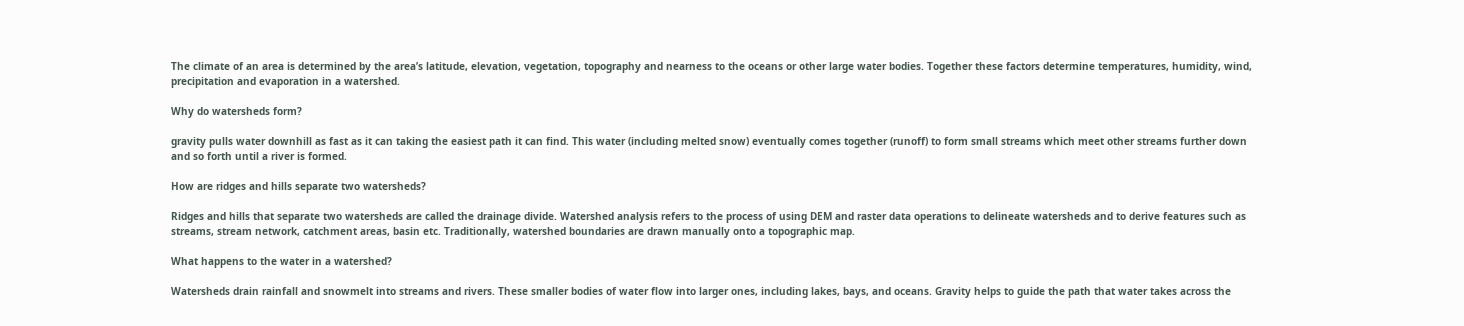The climate of an area is determined by the area’s latitude, elevation, vegetation, topography and nearness to the oceans or other large water bodies. Together these factors determine temperatures, humidity, wind, precipitation and evaporation in a watershed.

Why do watersheds form?

gravity pulls water downhill as fast as it can taking the easiest path it can find. This water (including melted snow) eventually comes together (runoff) to form small streams which meet other streams further down and so forth until a river is formed.

How are ridges and hills separate two watersheds?

Ridges and hills that separate two watersheds are called the drainage divide. Watershed analysis refers to the process of using DEM and raster data operations to delineate watersheds and to derive features such as streams, stream network, catchment areas, basin etc. Traditionally, watershed boundaries are drawn manually onto a topographic map.

What happens to the water in a watershed?

Watersheds drain rainfall and snowmelt into streams and rivers. These smaller bodies of water flow into larger ones, including lakes, bays, and oceans. Gravity helps to guide the path that water takes across the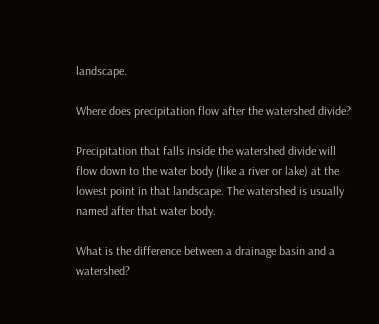landscape.

Where does precipitation flow after the watershed divide?

Precipitation that falls inside the watershed divide will flow down to the water body (like a river or lake) at the lowest point in that landscape. The watershed is usually named after that water body.

What is the difference between a drainage basin and a watershed?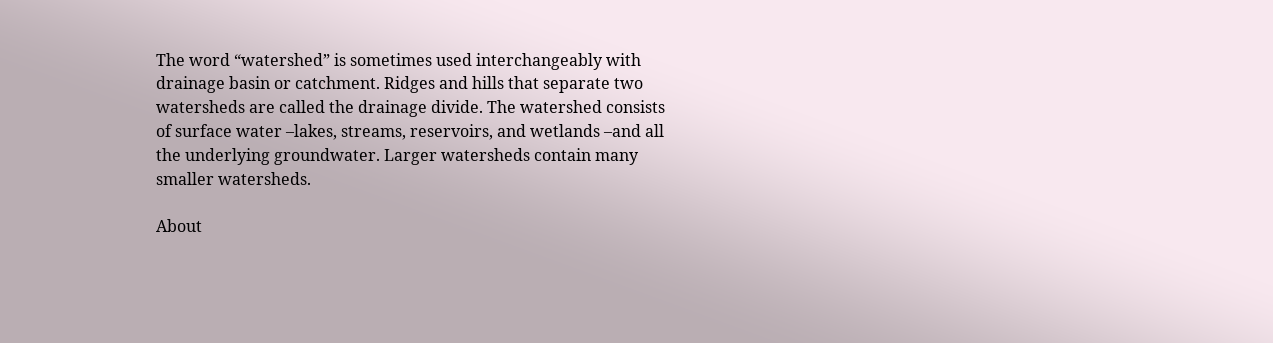The word “watershed” is sometimes used interchangeably with drainage basin or catchment. Ridges and hills that separate two watersheds are called the drainage divide. The watershed consists of surface water –lakes, streams, reservoirs, and wetlands –and all the underlying groundwater. Larger watersheds contain many smaller watersheds.

About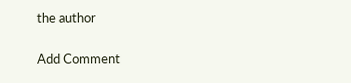the author

Add Comment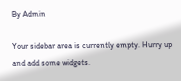By Admin

Your sidebar area is currently empty. Hurry up and add some widgets.